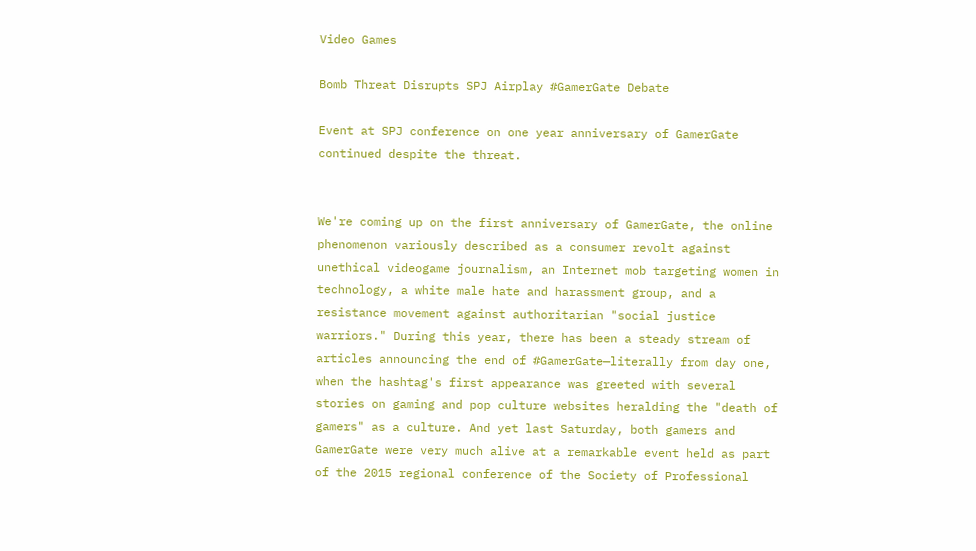Video Games

Bomb Threat Disrupts SPJ Airplay #GamerGate Debate

Event at SPJ conference on one year anniversary of GamerGate continued despite the threat.


We're coming up on the first anniversary of GamerGate, the online phenomenon variously described as a consumer revolt against unethical videogame journalism, an Internet mob targeting women in technology, a white male hate and harassment group, and a resistance movement against authoritarian "social justice warriors." During this year, there has been a steady stream of articles announcing the end of #GamerGate—literally from day one, when the hashtag's first appearance was greeted with several stories on gaming and pop culture websites heralding the "death of gamers" as a culture. And yet last Saturday, both gamers and GamerGate were very much alive at a remarkable event held as part of the 2015 regional conference of the Society of Professional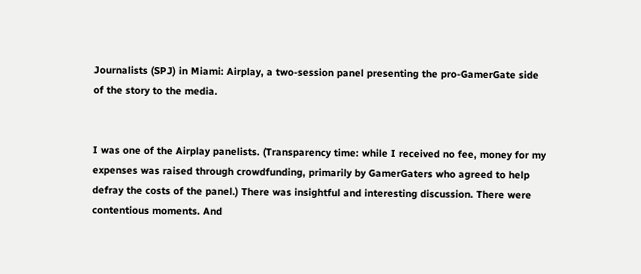Journalists (SPJ) in Miami: Airplay, a two-session panel presenting the pro-GamerGate side of the story to the media.


I was one of the Airplay panelists. (Transparency time: while I received no fee, money for my expenses was raised through crowdfunding, primarily by GamerGaters who agreed to help defray the costs of the panel.) There was insightful and interesting discussion. There were contentious moments. And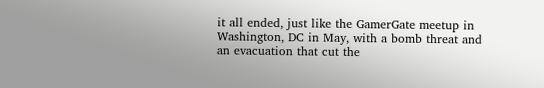it all ended, just like the GamerGate meetup in Washington, DC in May, with a bomb threat and an evacuation that cut the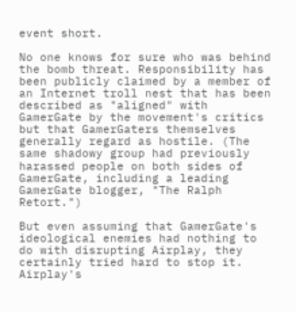event short.

No one knows for sure who was behind the bomb threat. Responsibility has been publicly claimed by a member of an Internet troll nest that has been described as "aligned" with GamerGate by the movement's critics but that GamerGaters themselves generally regard as hostile. (The same shadowy group had previously harassed people on both sides of GamerGate, including a leading GamerGate blogger, "The Ralph Retort.")

But even assuming that GamerGate's ideological enemies had nothing to do with disrupting Airplay, they certainly tried hard to stop it. Airplay's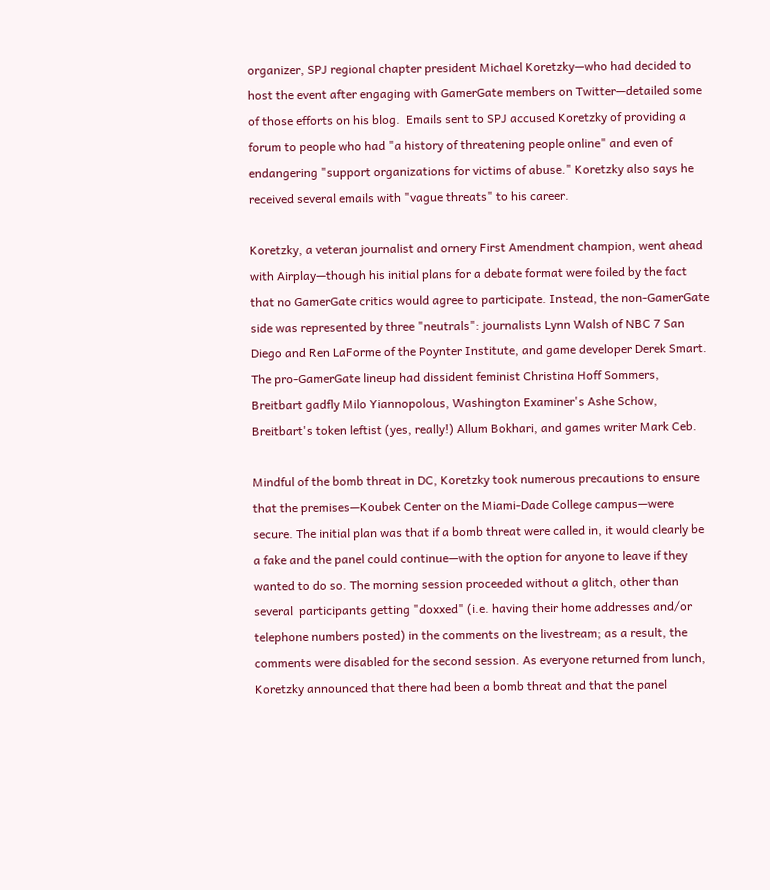organizer, SPJ regional chapter president Michael Koretzky—who had decided to host the event after engaging with GamerGate members on Twitter—detailed some of those efforts on his blog.  Emails sent to SPJ accused Koretzky of providing a forum to people who had "a history of threatening people online" and even of endangering "support organizations for victims of abuse." Koretzky also says he received several emails with "vague threats" to his career.

Koretzky, a veteran journalist and ornery First Amendment champion, went ahead with Airplay—though his initial plans for a debate format were foiled by the fact that no GamerGate critics would agree to participate. Instead, the non-GamerGate side was represented by three "neutrals": journalists Lynn Walsh of NBC 7 San Diego and Ren LaForme of the Poynter Institute, and game developer Derek Smart. The pro-GamerGate lineup had dissident feminist Christina Hoff Sommers, Breitbart gadfly Milo Yiannopolous, Washington Examiner's Ashe Schow, Breitbart's token leftist (yes, really!) Allum Bokhari, and games writer Mark Ceb.

Mindful of the bomb threat in DC, Koretzky took numerous precautions to ensure that the premises—Koubek Center on the Miami-Dade College campus—were secure. The initial plan was that if a bomb threat were called in, it would clearly be a fake and the panel could continue—with the option for anyone to leave if they wanted to do so. The morning session proceeded without a glitch, other than several  participants getting "doxxed" (i.e. having their home addresses and/or telephone numbers posted) in the comments on the livestream; as a result, the comments were disabled for the second session. As everyone returned from lunch, Koretzky announced that there had been a bomb threat and that the panel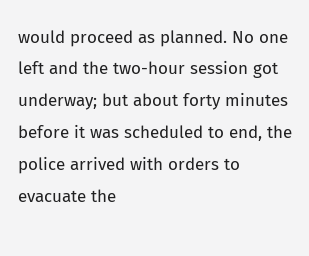would proceed as planned. No one left and the two-hour session got underway; but about forty minutes before it was scheduled to end, the police arrived with orders to evacuate the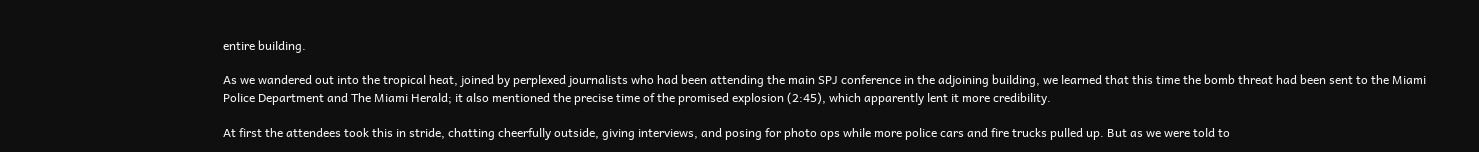entire building.

As we wandered out into the tropical heat, joined by perplexed journalists who had been attending the main SPJ conference in the adjoining building, we learned that this time the bomb threat had been sent to the Miami Police Department and The Miami Herald; it also mentioned the precise time of the promised explosion (2:45), which apparently lent it more credibility.

At first the attendees took this in stride, chatting cheerfully outside, giving interviews, and posing for photo ops while more police cars and fire trucks pulled up. But as we were told to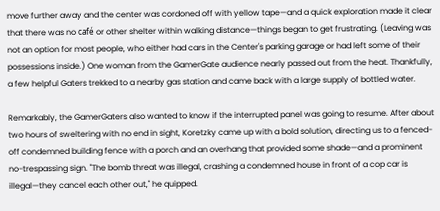move further away and the center was cordoned off with yellow tape—and a quick exploration made it clear that there was no café or other shelter within walking distance—things began to get frustrating. (Leaving was not an option for most people, who either had cars in the Center's parking garage or had left some of their possessions inside.) One woman from the GamerGate audience nearly passed out from the heat. Thankfully, a few helpful Gaters trekked to a nearby gas station and came back with a large supply of bottled water.

Remarkably, the GamerGaters also wanted to know if the interrupted panel was going to resume. After about two hours of sweltering with no end in sight, Koretzky came up with a bold solution, directing us to a fenced-off condemned building fence with a porch and an overhang that provided some shade—and a prominent no-trespassing sign. "The bomb threat was illegal, crashing a condemned house in front of a cop car is illegal—they cancel each other out," he quipped.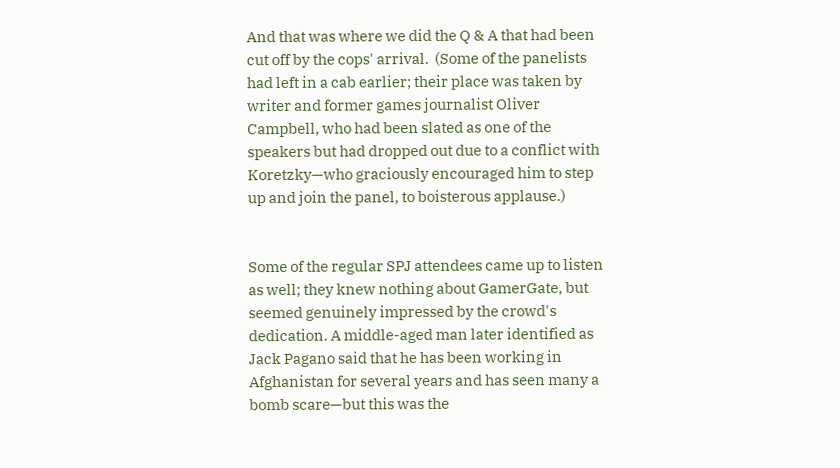And that was where we did the Q & A that had been cut off by the cops' arrival.  (Some of the panelists had left in a cab earlier; their place was taken by writer and former games journalist Oliver Campbell, who had been slated as one of the speakers but had dropped out due to a conflict with Koretzky—who graciously encouraged him to step up and join the panel, to boisterous applause.)


Some of the regular SPJ attendees came up to listen as well; they knew nothing about GamerGate, but seemed genuinely impressed by the crowd's dedication. A middle-aged man later identified as Jack Pagano said that he has been working in Afghanistan for several years and has seen many a bomb scare—but this was the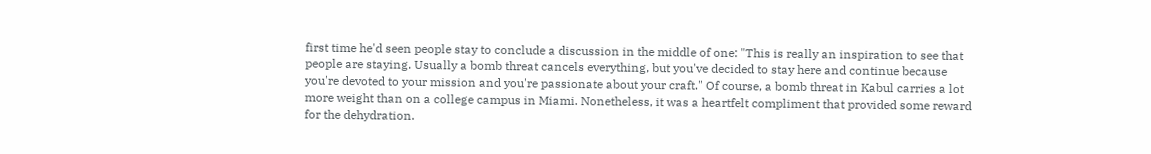first time he'd seen people stay to conclude a discussion in the middle of one: "This is really an inspiration to see that people are staying. Usually a bomb threat cancels everything, but you've decided to stay here and continue because you're devoted to your mission and you're passionate about your craft." Of course, a bomb threat in Kabul carries a lot more weight than on a college campus in Miami. Nonetheless, it was a heartfelt compliment that provided some reward for the dehydration.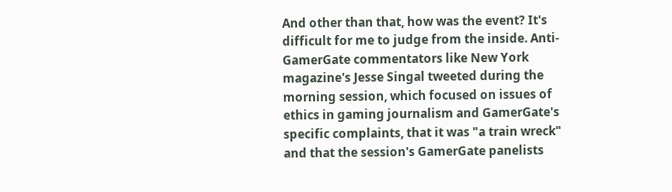And other than that, how was the event? It's difficult for me to judge from the inside. Anti-GamerGate commentators like New York magazine's Jesse Singal tweeted during the morning session, which focused on issues of ethics in gaming journalism and GamerGate's specific complaints, that it was "a train wreck" and that the session's GamerGate panelists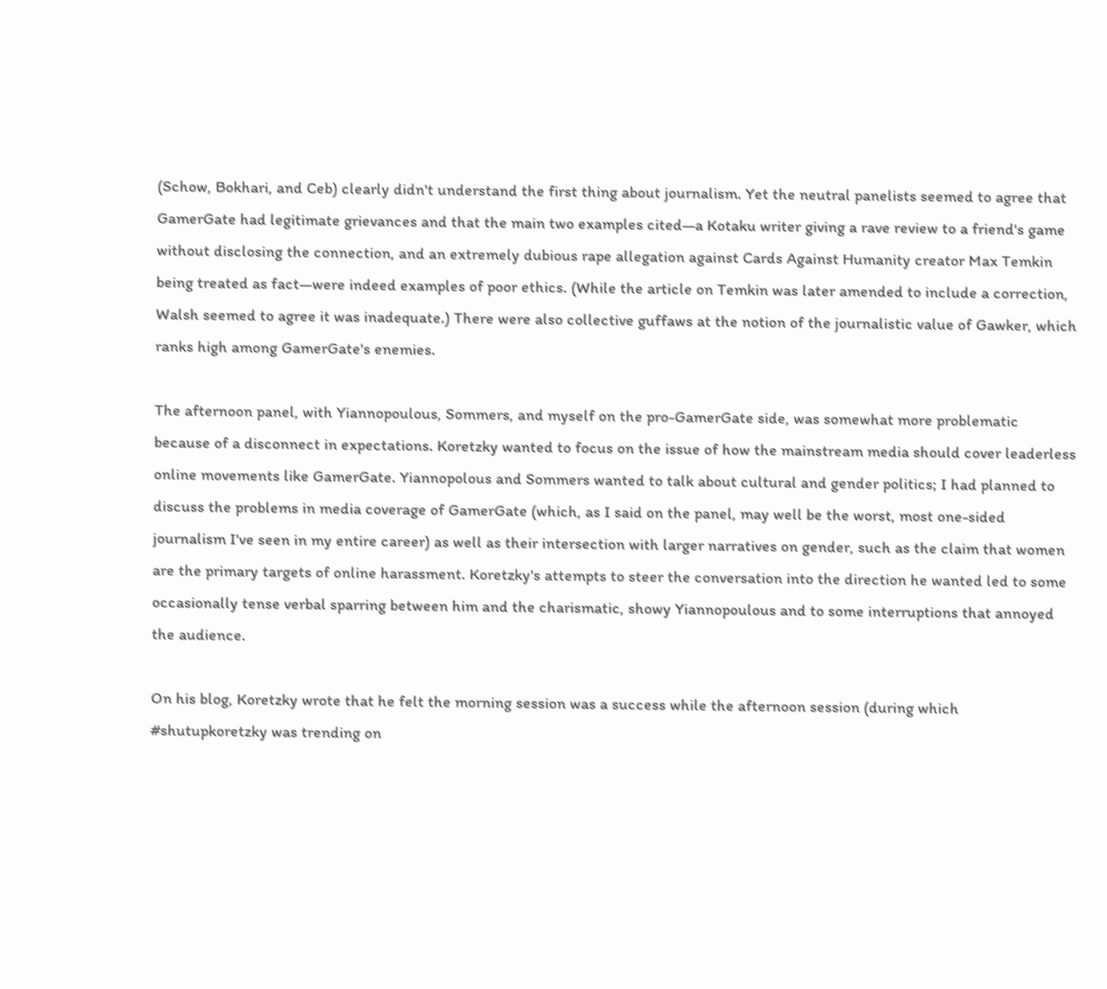(Schow, Bokhari, and Ceb) clearly didn't understand the first thing about journalism. Yet the neutral panelists seemed to agree that GamerGate had legitimate grievances and that the main two examples cited—a Kotaku writer giving a rave review to a friend's game without disclosing the connection, and an extremely dubious rape allegation against Cards Against Humanity creator Max Temkin being treated as fact—were indeed examples of poor ethics. (While the article on Temkin was later amended to include a correction, Walsh seemed to agree it was inadequate.) There were also collective guffaws at the notion of the journalistic value of Gawker, which ranks high among GamerGate's enemies.

The afternoon panel, with Yiannopoulous, Sommers, and myself on the pro-GamerGate side, was somewhat more problematic because of a disconnect in expectations. Koretzky wanted to focus on the issue of how the mainstream media should cover leaderless online movements like GamerGate. Yiannopolous and Sommers wanted to talk about cultural and gender politics; I had planned to discuss the problems in media coverage of GamerGate (which, as I said on the panel, may well be the worst, most one-sided journalism I've seen in my entire career) as well as their intersection with larger narratives on gender, such as the claim that women are the primary targets of online harassment. Koretzky's attempts to steer the conversation into the direction he wanted led to some occasionally tense verbal sparring between him and the charismatic, showy Yiannopoulous and to some interruptions that annoyed the audience.

On his blog, Koretzky wrote that he felt the morning session was a success while the afternoon session (during which #shutupkoretzky was trending on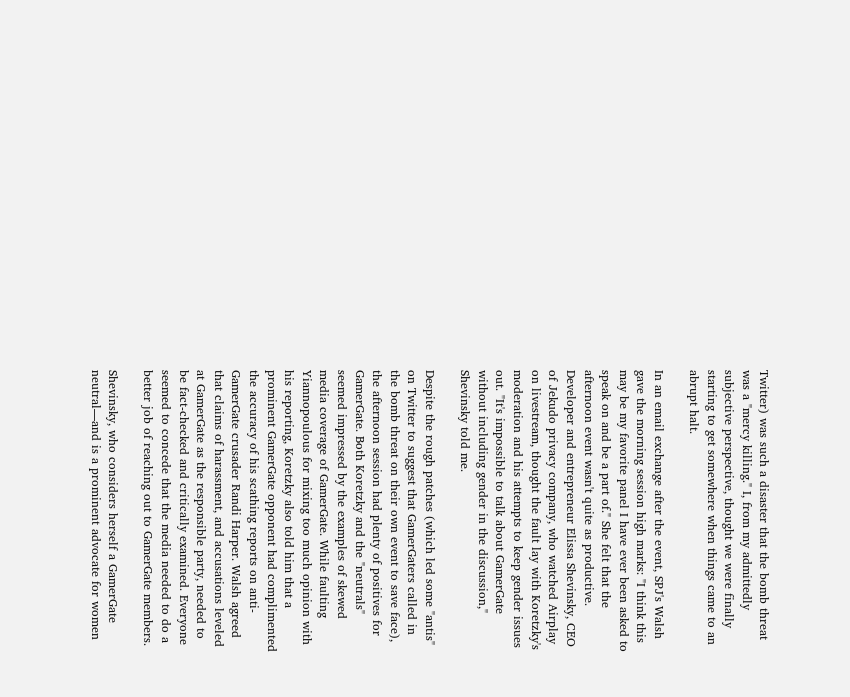Twitter) was such a disaster that the bomb threat was a "mercy killing." I, from my admittedly subjective perspective, thought we were finally starting to get somewhere when things came to an abrupt halt.

In an email exchange after the event, SPJ's Walsh gave the morning session high marks: "I think this may be my favorite panel I have ever been asked to speak on and be a part of." She felt that the afternoon event wasn't quite as productive. Developer and entrepreneur Elissa Shevinsky, CEO of Jekudo privacy company, who watched Airplay on livestream, thought the fault lay with Koretzky's moderation and his attempts to keep gender issues out. "It's impossible to talk about GamerGate without including gender in the discussion," Shevinsky told me.

Despite the rough patches (which led some "antis" on Twitter to suggest that GamerGaters called in the bomb threat on their own event to save face), the afternoon session had plenty of positives for GamerGate. Both Koretzky and the "neutrals" seemed impressed by the examples of skewed media coverage of GamerGate. While faulting Yiannopoulous for mixing too much opinion with his reporting, Koretzky also told him that a prominent GamerGate opponent had complimented the accuracy of his scathing reports on anti-GamerGate crusader Randi Harper. Walsh agreed that claims of harassment, and accusations leveled at GamerGate as the responsible party, needed to be fact-checked and critically examined. Everyone seemed to concede that the media needed to do a better job of reaching out to GamerGate members.

Shevinsky, who considers herself a GamerGate neutral—and is a prominent advocate for women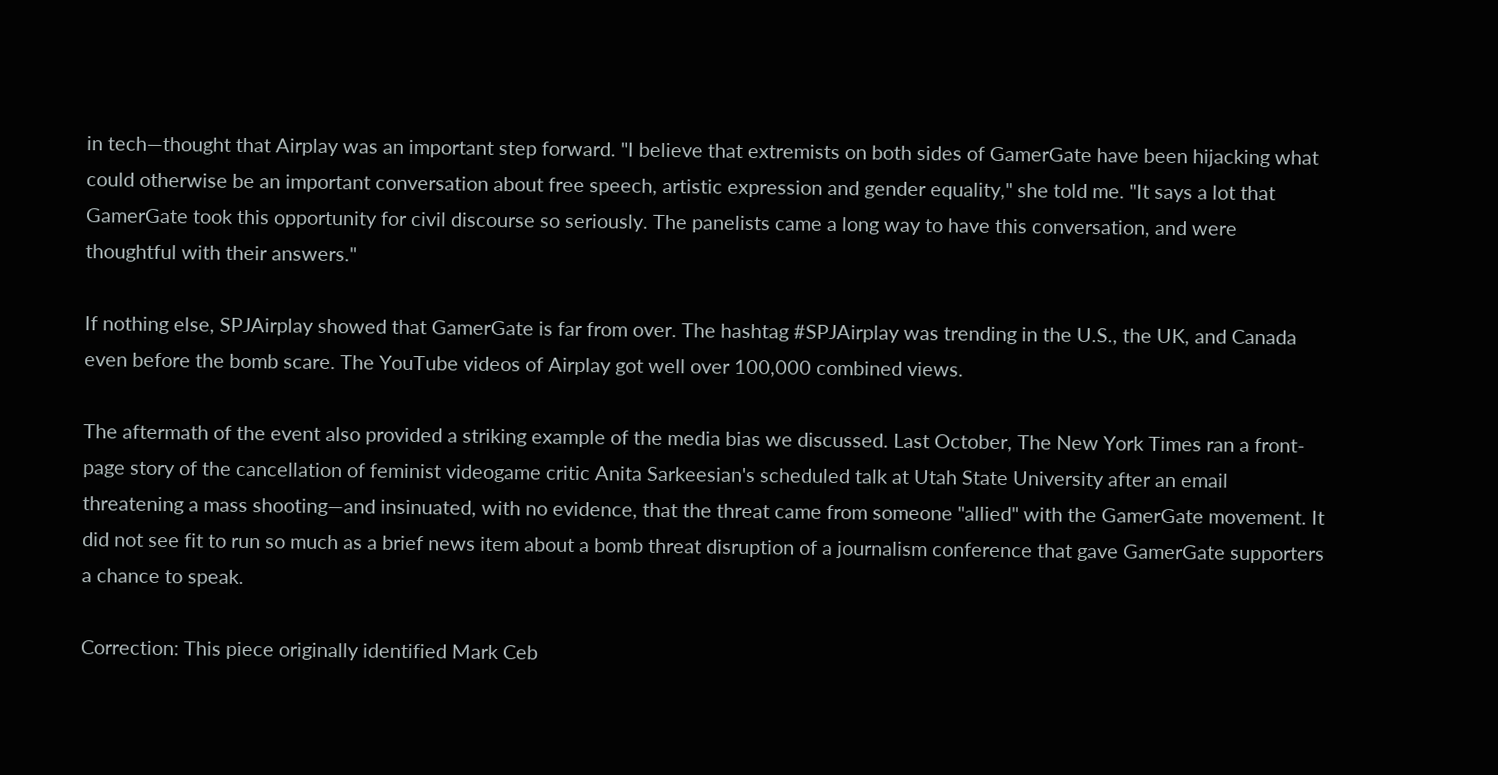in tech—thought that Airplay was an important step forward. "I believe that extremists on both sides of GamerGate have been hijacking what could otherwise be an important conversation about free speech, artistic expression and gender equality," she told me. "It says a lot that GamerGate took this opportunity for civil discourse so seriously. The panelists came a long way to have this conversation, and were thoughtful with their answers."

If nothing else, SPJAirplay showed that GamerGate is far from over. The hashtag #SPJAirplay was trending in the U.S., the UK, and Canada even before the bomb scare. The YouTube videos of Airplay got well over 100,000 combined views.

The aftermath of the event also provided a striking example of the media bias we discussed. Last October, The New York Times ran a front-page story of the cancellation of feminist videogame critic Anita Sarkeesian's scheduled talk at Utah State University after an email threatening a mass shooting—and insinuated, with no evidence, that the threat came from someone "allied" with the GamerGate movement. It did not see fit to run so much as a brief news item about a bomb threat disruption of a journalism conference that gave GamerGate supporters a chance to speak.

Correction: This piece originally identified Mark Ceb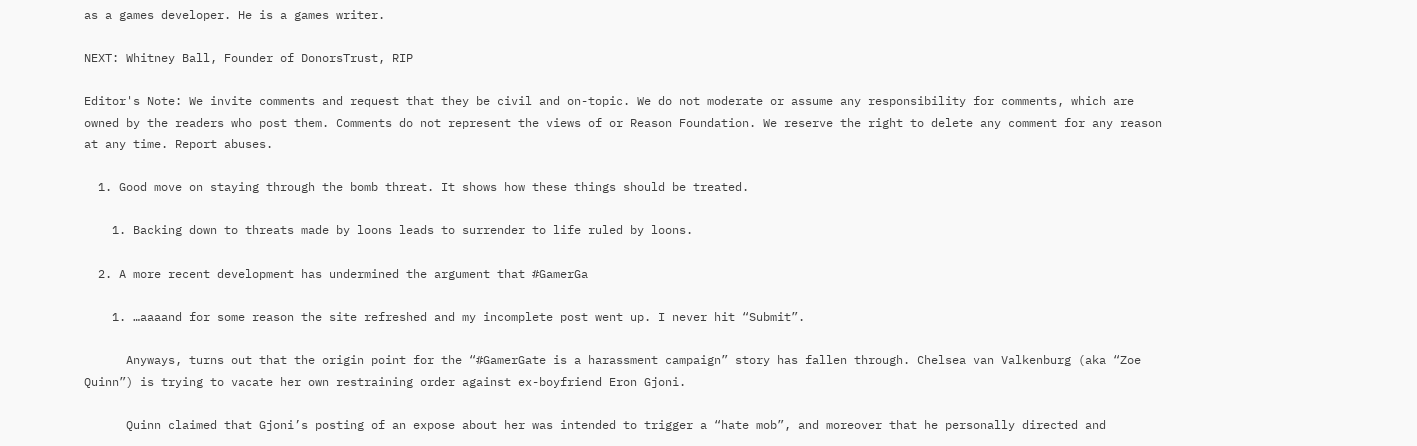as a games developer. He is a games writer.

NEXT: Whitney Ball, Founder of DonorsTrust, RIP

Editor's Note: We invite comments and request that they be civil and on-topic. We do not moderate or assume any responsibility for comments, which are owned by the readers who post them. Comments do not represent the views of or Reason Foundation. We reserve the right to delete any comment for any reason at any time. Report abuses.

  1. Good move on staying through the bomb threat. It shows how these things should be treated.

    1. Backing down to threats made by loons leads to surrender to life ruled by loons.

  2. A more recent development has undermined the argument that #GamerGa

    1. …aaaand for some reason the site refreshed and my incomplete post went up. I never hit “Submit”.

      Anyways, turns out that the origin point for the “#GamerGate is a harassment campaign” story has fallen through. Chelsea van Valkenburg (aka “Zoe Quinn”) is trying to vacate her own restraining order against ex-boyfriend Eron Gjoni.

      Quinn claimed that Gjoni’s posting of an expose about her was intended to trigger a “hate mob”, and moreover that he personally directed and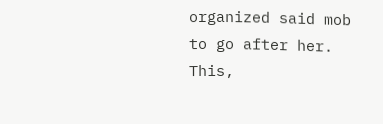organized said mob to go after her. This,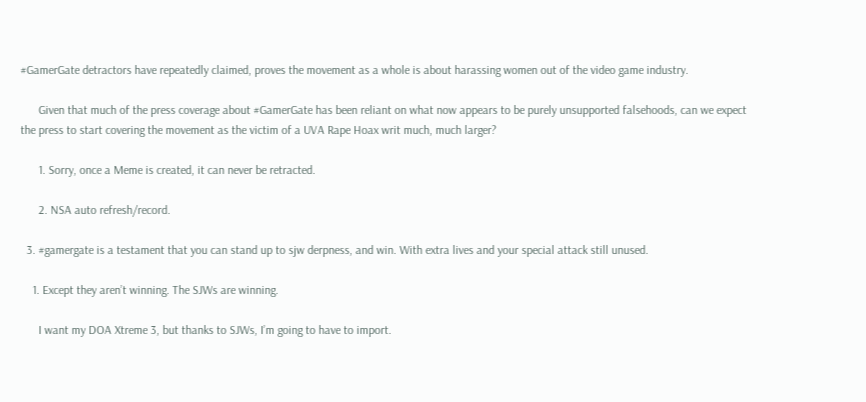#GamerGate detractors have repeatedly claimed, proves the movement as a whole is about harassing women out of the video game industry.

      Given that much of the press coverage about #GamerGate has been reliant on what now appears to be purely unsupported falsehoods, can we expect the press to start covering the movement as the victim of a UVA Rape Hoax writ much, much larger?

      1. Sorry, once a Meme is created, it can never be retracted.

      2. NSA auto refresh/record.

  3. #gamergate is a testament that you can stand up to sjw derpness, and win. With extra lives and your special attack still unused.

    1. Except they aren’t winning. The SJWs are winning.

      I want my DOA Xtreme 3, but thanks to SJWs, I’m going to have to import.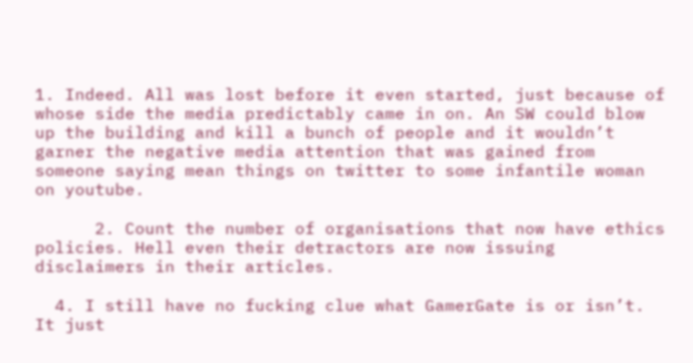1. Indeed. All was lost before it even started, just because of whose side the media predictably came in on. An SW could blow up the building and kill a bunch of people and it wouldn’t garner the negative media attention that was gained from someone saying mean things on twitter to some infantile woman on youtube.

      2. Count the number of organisations that now have ethics policies. Hell even their detractors are now issuing disclaimers in their articles.

  4. I still have no fucking clue what GamerGate is or isn’t. It just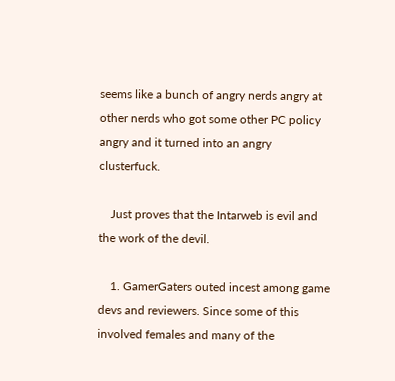seems like a bunch of angry nerds angry at other nerds who got some other PC policy angry and it turned into an angry clusterfuck.

    Just proves that the Intarweb is evil and the work of the devil.

    1. GamerGaters outed incest among game devs and reviewers. Since some of this involved females and many of the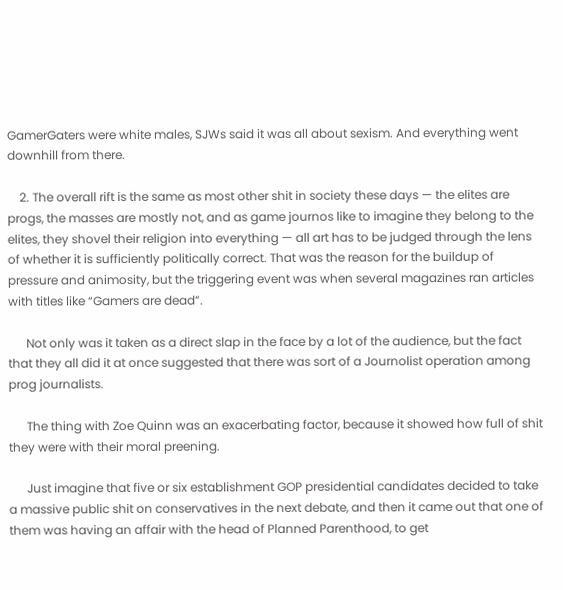GamerGaters were white males, SJWs said it was all about sexism. And everything went downhill from there.

    2. The overall rift is the same as most other shit in society these days — the elites are progs, the masses are mostly not, and as game journos like to imagine they belong to the elites, they shovel their religion into everything — all art has to be judged through the lens of whether it is sufficiently politically correct. That was the reason for the buildup of pressure and animosity, but the triggering event was when several magazines ran articles with titles like “Gamers are dead”.

      Not only was it taken as a direct slap in the face by a lot of the audience, but the fact that they all did it at once suggested that there was sort of a Journolist operation among prog journalists.

      The thing with Zoe Quinn was an exacerbating factor, because it showed how full of shit they were with their moral preening.

      Just imagine that five or six establishment GOP presidential candidates decided to take a massive public shit on conservatives in the next debate, and then it came out that one of them was having an affair with the head of Planned Parenthood, to get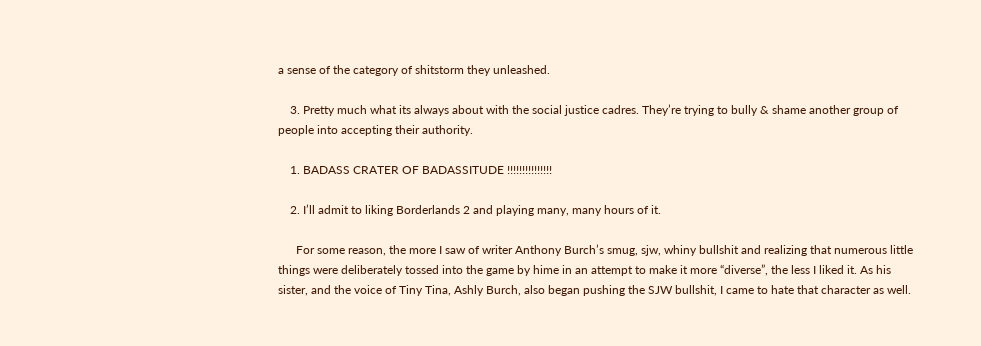a sense of the category of shitstorm they unleashed.

    3. Pretty much what its always about with the social justice cadres. They’re trying to bully & shame another group of people into accepting their authority.

    1. BADASS CRATER OF BADASSITUDE !!!!!!!!!!!!!!!

    2. I’ll admit to liking Borderlands 2 and playing many, many hours of it.

      For some reason, the more I saw of writer Anthony Burch’s smug, sjw, whiny bullshit and realizing that numerous little things were deliberately tossed into the game by hime in an attempt to make it more “diverse”, the less I liked it. As his sister, and the voice of Tiny Tina, Ashly Burch, also began pushing the SJW bullshit, I came to hate that character as well.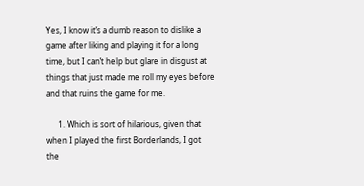Yes, I know it’s a dumb reason to dislike a game after liking and playing it for a long time, but I can’t help but glare in disgust at things that just made me roll my eyes before and that ruins the game for me.

      1. Which is sort of hilarious, given that when I played the first Borderlands, I got the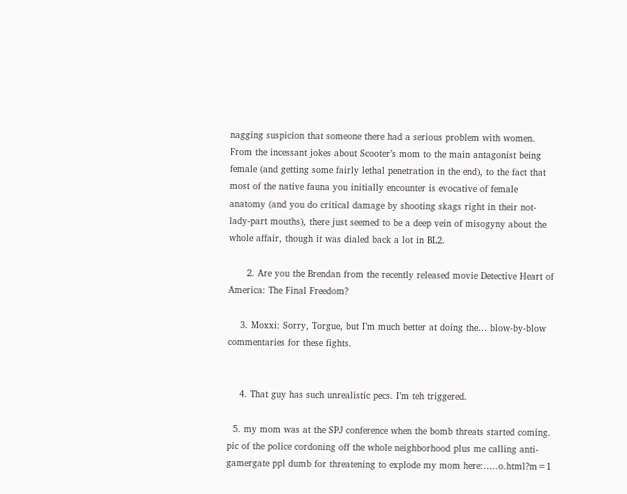nagging suspicion that someone there had a serious problem with women. From the incessant jokes about Scooter’s mom to the main antagonist being female (and getting some fairly lethal penetration in the end), to the fact that most of the native fauna you initially encounter is evocative of female anatomy (and you do critical damage by shooting skags right in their not-lady-part mouths), there just seemed to be a deep vein of misogyny about the whole affair, though it was dialed back a lot in BL2.

      2. Are you the Brendan from the recently released movie Detective Heart of America: The Final Freedom?

    3. Moxxi: Sorry, Torgue, but I’m much better at doing the… blow-by-blow commentaries for these fights.


    4. That guy has such unrealistic pecs. I’m teh triggered.

  5. my mom was at the SPJ conference when the bomb threats started coming. pic of the police cordoning off the whole neighborhood plus me calling anti-gamergate ppl dumb for threatening to explode my mom here:…..o.html?m=1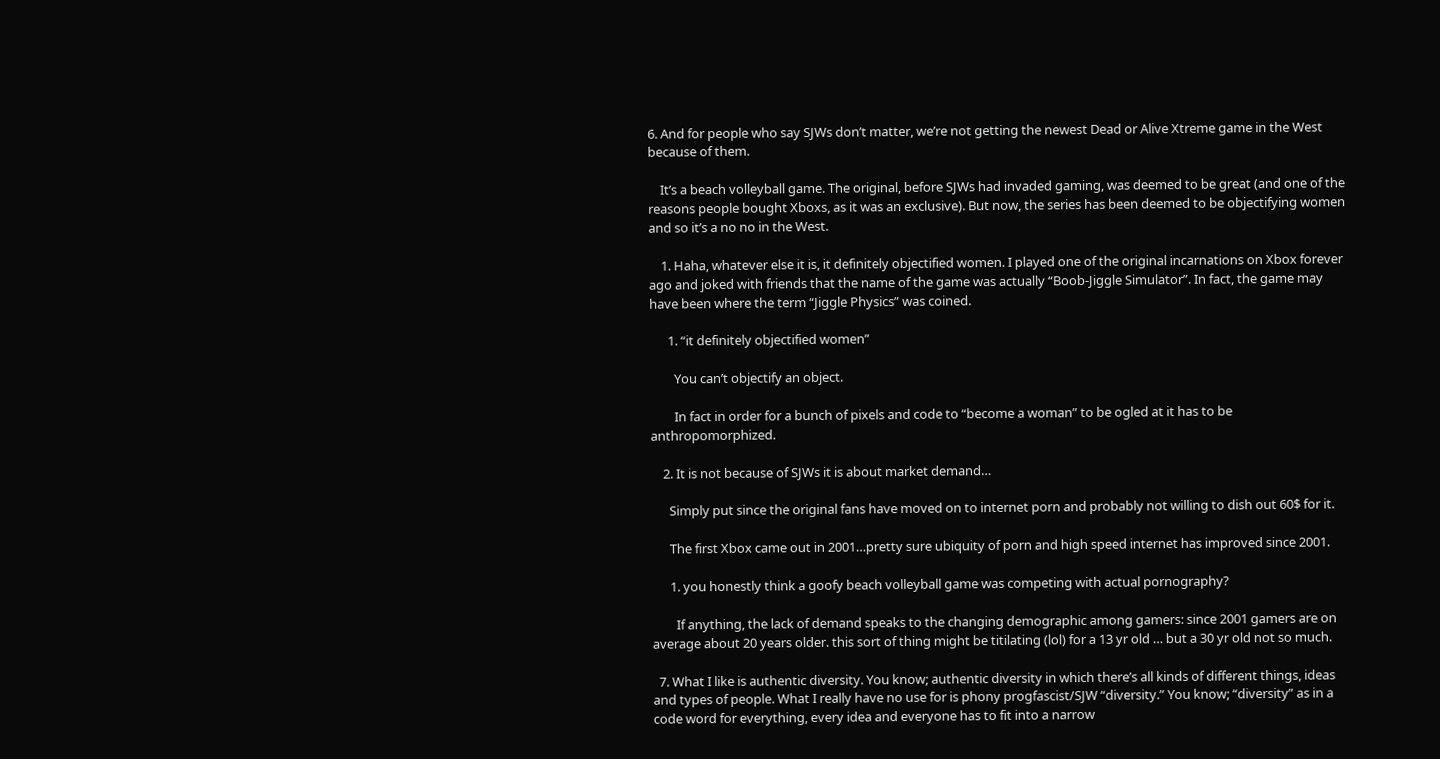6. And for people who say SJWs don’t matter, we’re not getting the newest Dead or Alive Xtreme game in the West because of them.

    It’s a beach volleyball game. The original, before SJWs had invaded gaming, was deemed to be great (and one of the reasons people bought Xboxs, as it was an exclusive). But now, the series has been deemed to be objectifying women and so it’s a no no in the West.

    1. Haha, whatever else it is, it definitely objectified women. I played one of the original incarnations on Xbox forever ago and joked with friends that the name of the game was actually “Boob-Jiggle Simulator”. In fact, the game may have been where the term “Jiggle Physics” was coined.

      1. “it definitely objectified women”

        You can’t objectify an object.

        In fact in order for a bunch of pixels and code to “become a woman” to be ogled at it has to be anthropomorphized.

    2. It is not because of SJWs it is about market demand…

      Simply put since the original fans have moved on to internet porn and probably not willing to dish out 60$ for it.

      The first Xbox came out in 2001…pretty sure ubiquity of porn and high speed internet has improved since 2001.

      1. you honestly think a goofy beach volleyball game was competing with actual pornography?

        If anything, the lack of demand speaks to the changing demographic among gamers: since 2001 gamers are on average about 20 years older. this sort of thing might be titilating (lol) for a 13 yr old … but a 30 yr old not so much.

  7. What I like is authentic diversity. You know; authentic diversity in which there’s all kinds of different things, ideas and types of people. What I really have no use for is phony progfascist/SJW “diversity.” You know; “diversity” as in a code word for everything, every idea and everyone has to fit into a narrow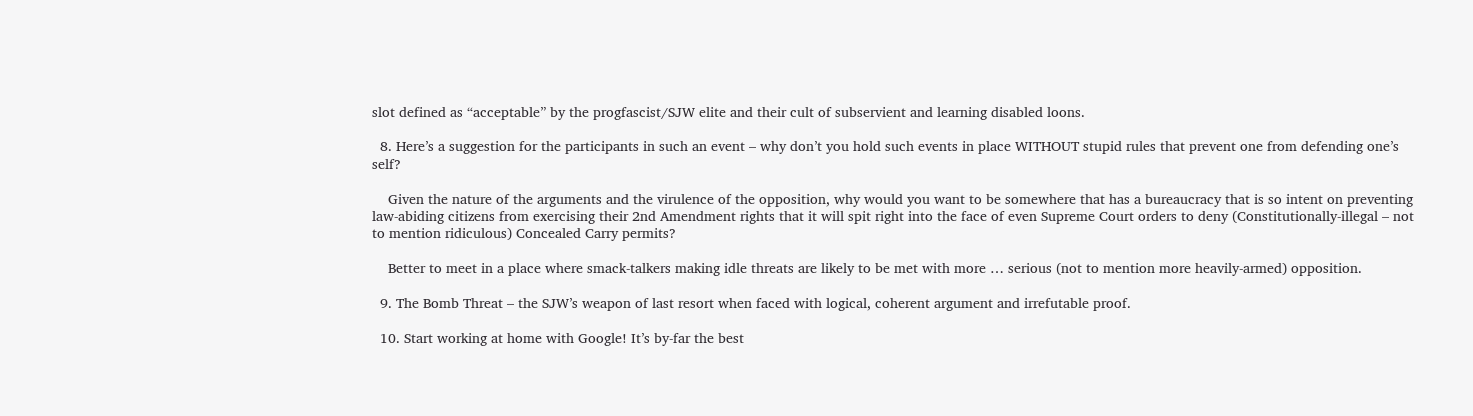slot defined as “acceptable” by the progfascist/SJW elite and their cult of subservient and learning disabled loons.

  8. Here’s a suggestion for the participants in such an event – why don’t you hold such events in place WITHOUT stupid rules that prevent one from defending one’s self?

    Given the nature of the arguments and the virulence of the opposition, why would you want to be somewhere that has a bureaucracy that is so intent on preventing law-abiding citizens from exercising their 2nd Amendment rights that it will spit right into the face of even Supreme Court orders to deny (Constitutionally-illegal – not to mention ridiculous) Concealed Carry permits?

    Better to meet in a place where smack-talkers making idle threats are likely to be met with more … serious (not to mention more heavily-armed) opposition.

  9. The Bomb Threat – the SJW’s weapon of last resort when faced with logical, coherent argument and irrefutable proof.

  10. Start working at home with Google! It’s by-far the best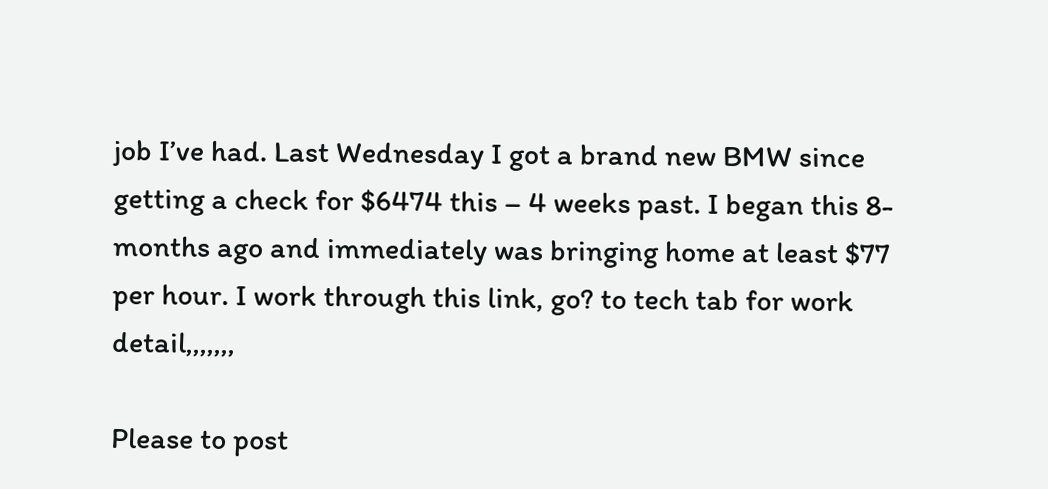job I’ve had. Last Wednesday I got a brand new BMW since getting a check for $6474 this – 4 weeks past. I began this 8-months ago and immediately was bringing home at least $77 per hour. I work through this link, go? to tech tab for work detail,,,,,,,

Please to post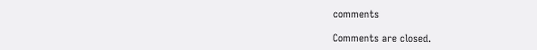comments

Comments are closed.